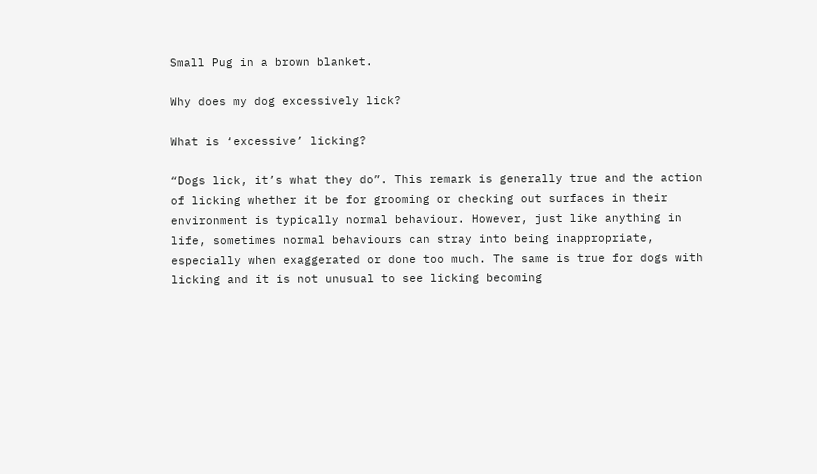Small Pug in a brown blanket.

Why does my dog excessively lick?

What is ‘excessive’ licking?

“Dogs lick, it’s what they do”. This remark is generally true and the action of licking whether it be for grooming or checking out surfaces in their environment is typically normal behaviour. However, just like anything in life, sometimes normal behaviours can stray into being inappropriate, especially when exaggerated or done too much. The same is true for dogs with licking and it is not unusual to see licking becoming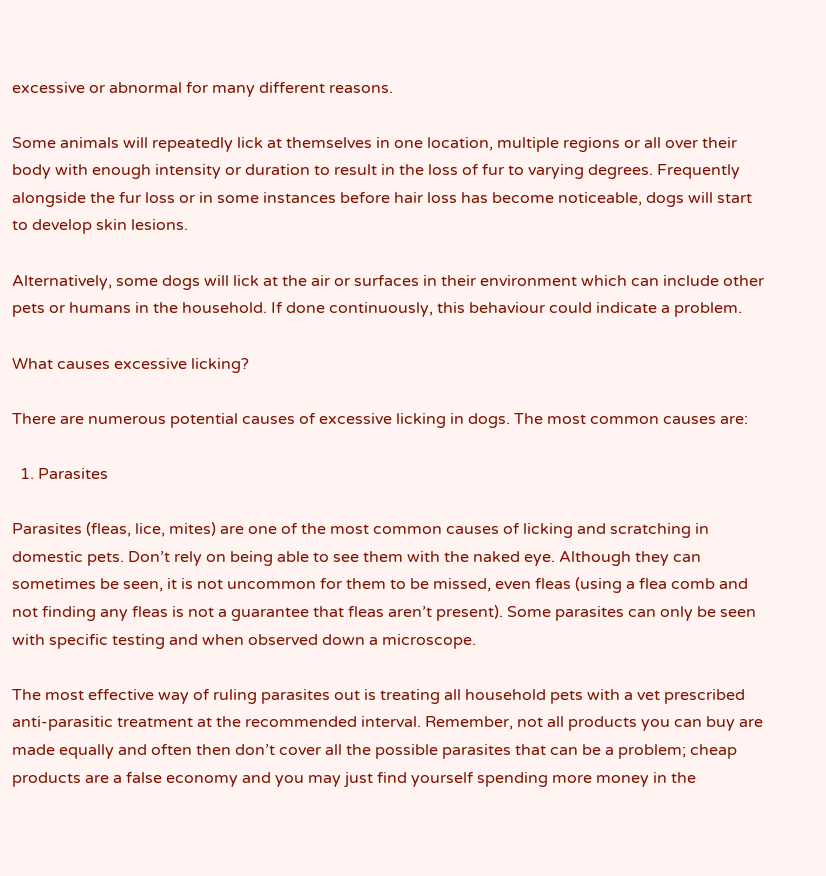excessive or abnormal for many different reasons.

Some animals will repeatedly lick at themselves in one location, multiple regions or all over their body with enough intensity or duration to result in the loss of fur to varying degrees. Frequently alongside the fur loss or in some instances before hair loss has become noticeable, dogs will start to develop skin lesions.

Alternatively, some dogs will lick at the air or surfaces in their environment which can include other pets or humans in the household. If done continuously, this behaviour could indicate a problem.

What causes excessive licking?

There are numerous potential causes of excessive licking in dogs. The most common causes are:

  1. Parasites

Parasites (fleas, lice, mites) are one of the most common causes of licking and scratching in domestic pets. Don’t rely on being able to see them with the naked eye. Although they can sometimes be seen, it is not uncommon for them to be missed, even fleas (using a flea comb and not finding any fleas is not a guarantee that fleas aren’t present). Some parasites can only be seen with specific testing and when observed down a microscope.

The most effective way of ruling parasites out is treating all household pets with a vet prescribed anti-parasitic treatment at the recommended interval. Remember, not all products you can buy are made equally and often then don’t cover all the possible parasites that can be a problem; cheap products are a false economy and you may just find yourself spending more money in the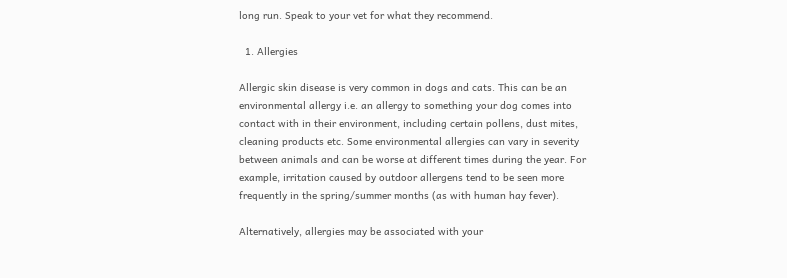long run. Speak to your vet for what they recommend.

  1. Allergies

Allergic skin disease is very common in dogs and cats. This can be an environmental allergy i.e. an allergy to something your dog comes into contact with in their environment, including certain pollens, dust mites, cleaning products etc. Some environmental allergies can vary in severity between animals and can be worse at different times during the year. For example, irritation caused by outdoor allergens tend to be seen more frequently in the spring/summer months (as with human hay fever).

Alternatively, allergies may be associated with your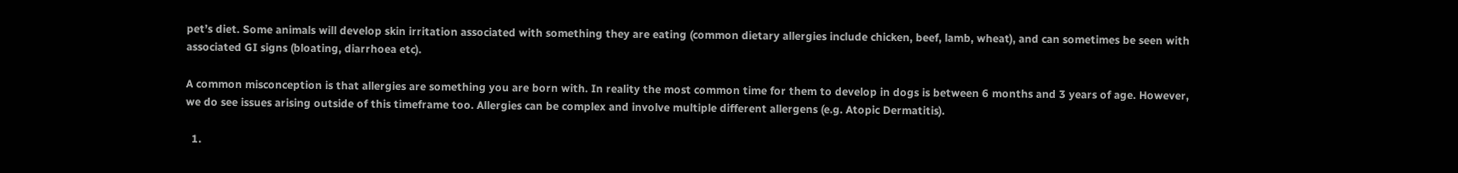pet’s diet. Some animals will develop skin irritation associated with something they are eating (common dietary allergies include chicken, beef, lamb, wheat), and can sometimes be seen with associated GI signs (bloating, diarrhoea etc).

A common misconception is that allergies are something you are born with. In reality the most common time for them to develop in dogs is between 6 months and 3 years of age. However, we do see issues arising outside of this timeframe too. Allergies can be complex and involve multiple different allergens (e.g. Atopic Dermatitis).

  1.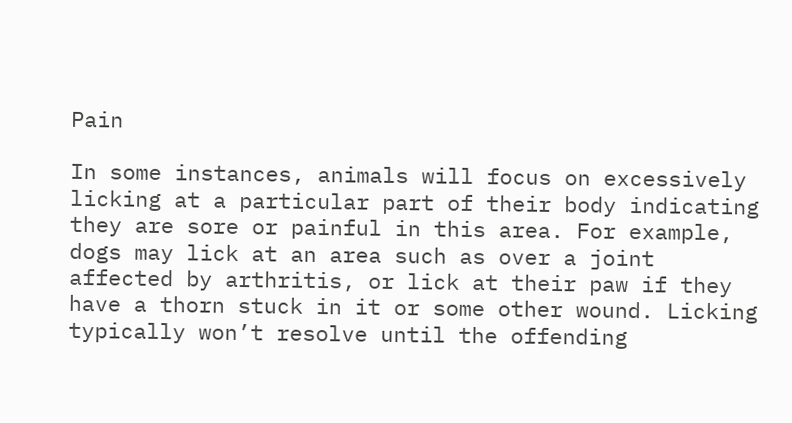Pain

In some instances, animals will focus on excessively licking at a particular part of their body indicating they are sore or painful in this area. For example, dogs may lick at an area such as over a joint affected by arthritis, or lick at their paw if they have a thorn stuck in it or some other wound. Licking typically won’t resolve until the offending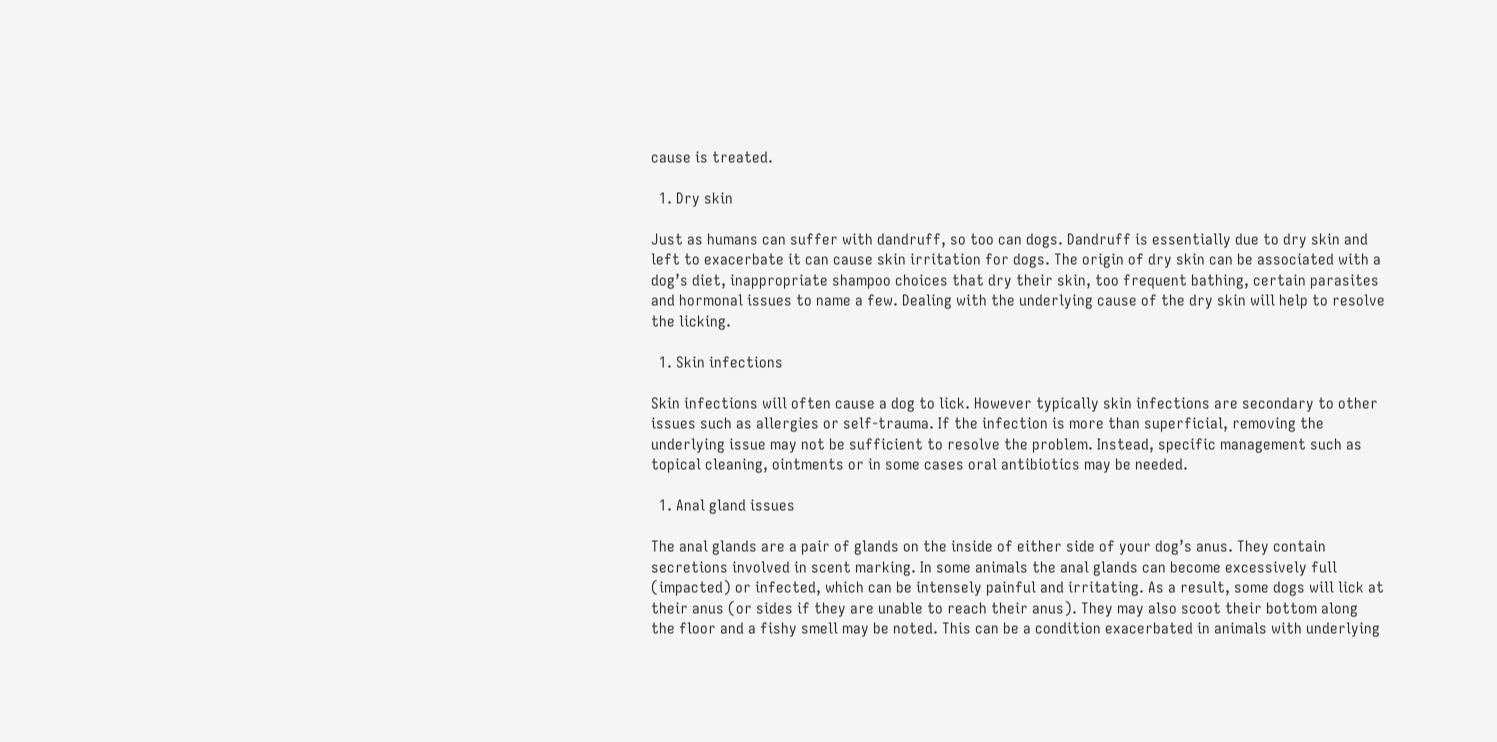cause is treated.

  1. Dry skin

Just as humans can suffer with dandruff, so too can dogs. Dandruff is essentially due to dry skin and left to exacerbate it can cause skin irritation for dogs. The origin of dry skin can be associated with a dog’s diet, inappropriate shampoo choices that dry their skin, too frequent bathing, certain parasites and hormonal issues to name a few. Dealing with the underlying cause of the dry skin will help to resolve the licking.

  1. Skin infections

Skin infections will often cause a dog to lick. However typically skin infections are secondary to other issues such as allergies or self-trauma. If the infection is more than superficial, removing the underlying issue may not be sufficient to resolve the problem. Instead, specific management such as topical cleaning, ointments or in some cases oral antibiotics may be needed.

  1. Anal gland issues

The anal glands are a pair of glands on the inside of either side of your dog’s anus. They contain secretions involved in scent marking. In some animals the anal glands can become excessively full (impacted) or infected, which can be intensely painful and irritating. As a result, some dogs will lick at their anus (or sides if they are unable to reach their anus). They may also scoot their bottom along the floor and a fishy smell may be noted. This can be a condition exacerbated in animals with underlying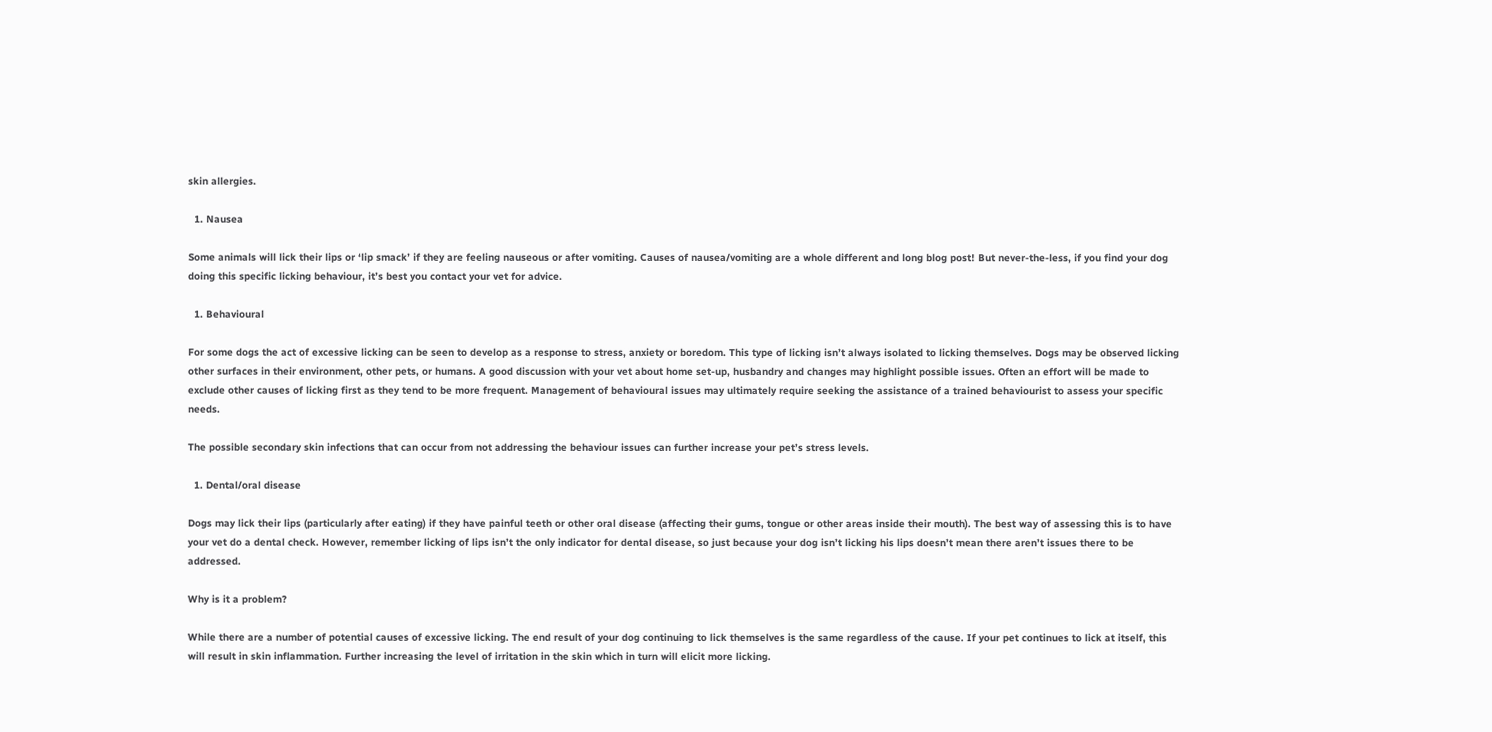skin allergies.

  1. Nausea

Some animals will lick their lips or ‘lip smack’ if they are feeling nauseous or after vomiting. Causes of nausea/vomiting are a whole different and long blog post! But never-the-less, if you find your dog doing this specific licking behaviour, it’s best you contact your vet for advice.

  1. Behavioural

For some dogs the act of excessive licking can be seen to develop as a response to stress, anxiety or boredom. This type of licking isn’t always isolated to licking themselves. Dogs may be observed licking other surfaces in their environment, other pets, or humans. A good discussion with your vet about home set-up, husbandry and changes may highlight possible issues. Often an effort will be made to exclude other causes of licking first as they tend to be more frequent. Management of behavioural issues may ultimately require seeking the assistance of a trained behaviourist to assess your specific needs.

The possible secondary skin infections that can occur from not addressing the behaviour issues can further increase your pet’s stress levels.

  1. Dental/oral disease

Dogs may lick their lips (particularly after eating) if they have painful teeth or other oral disease (affecting their gums, tongue or other areas inside their mouth). The best way of assessing this is to have your vet do a dental check. However, remember licking of lips isn’t the only indicator for dental disease, so just because your dog isn’t licking his lips doesn’t mean there aren’t issues there to be addressed.

Why is it a problem?

While there are a number of potential causes of excessive licking. The end result of your dog continuing to lick themselves is the same regardless of the cause. If your pet continues to lick at itself, this will result in skin inflammation. Further increasing the level of irritation in the skin which in turn will elicit more licking.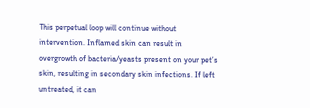This perpetual loop will continue without intervention. Inflamed skin can result in overgrowth of bacteria/yeasts present on your pet’s skin, resulting in secondary skin infections. If left untreated, it can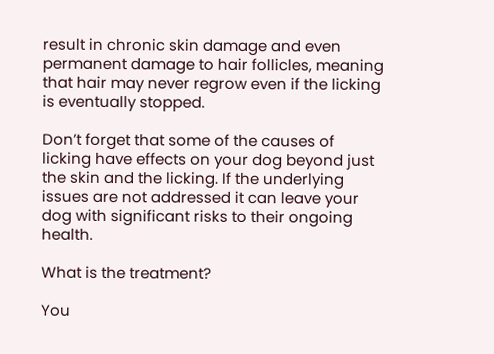result in chronic skin damage and even permanent damage to hair follicles, meaning that hair may never regrow even if the licking is eventually stopped.

Don’t forget that some of the causes of licking have effects on your dog beyond just the skin and the licking. If the underlying issues are not addressed it can leave your dog with significant risks to their ongoing health.

What is the treatment?

You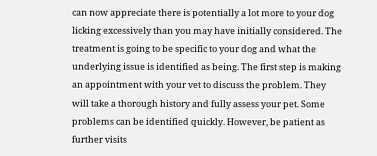can now appreciate there is potentially a lot more to your dog licking excessively than you may have initially considered. The treatment is going to be specific to your dog and what the underlying issue is identified as being. The first step is making an appointment with your vet to discuss the problem. They will take a thorough history and fully assess your pet. Some problems can be identified quickly. However, be patient as further visits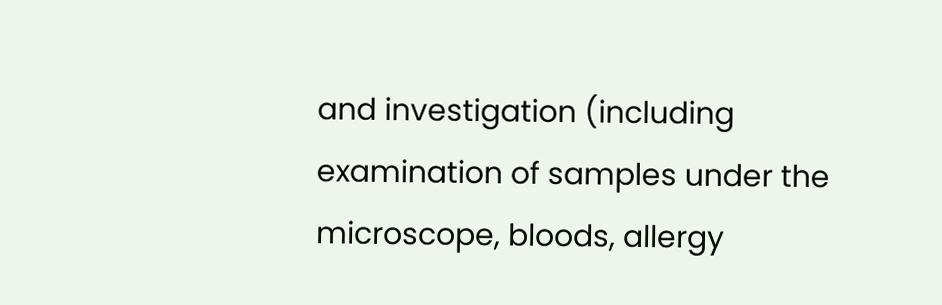and investigation (including examination of samples under the microscope, bloods, allergy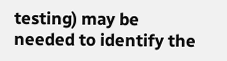testing) may be needed to identify the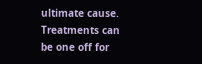ultimate cause. Treatments can be one off for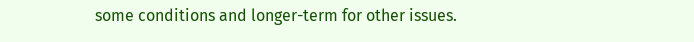some conditions and longer-term for other issues.